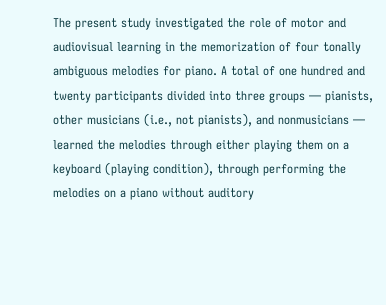The present study investigated the role of motor and audiovisual learning in the memorization of four tonally ambiguous melodies for piano. A total of one hundred and twenty participants divided into three groups — pianists, other musicians (i.e., not pianists), and nonmusicians — learned the melodies through either playing them on a keyboard (playing condition), through performing the melodies on a piano without auditory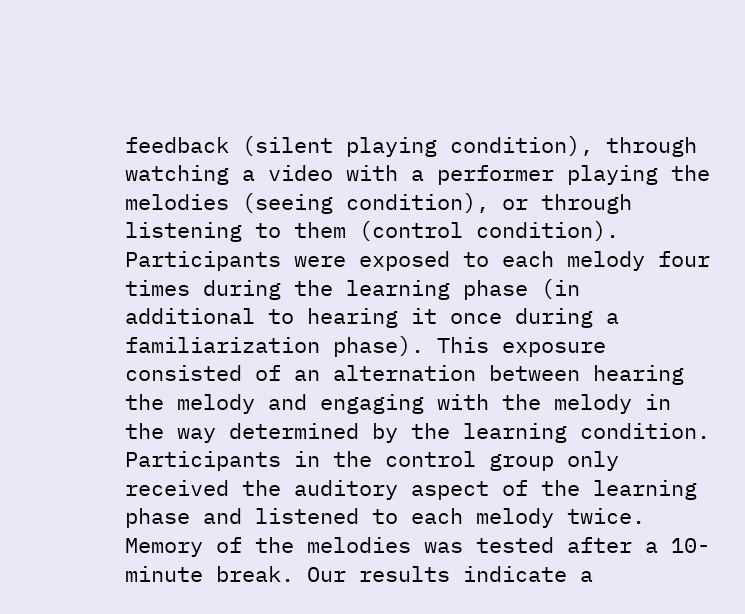feedback (silent playing condition), through watching a video with a performer playing the melodies (seeing condition), or through listening to them (control condition). Participants were exposed to each melody four times during the learning phase (in additional to hearing it once during a familiarization phase). This exposure consisted of an alternation between hearing the melody and engaging with the melody in the way determined by the learning condition. Participants in the control group only received the auditory aspect of the learning phase and listened to each melody twice. Memory of the melodies was tested after a 10-minute break. Our results indicate a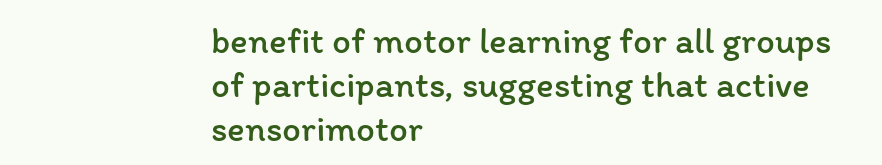benefit of motor learning for all groups of participants, suggesting that active sensorimotor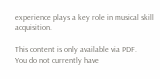experience plays a key role in musical skill acquisition.

This content is only available via PDF.
You do not currently have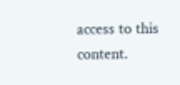access to this content.